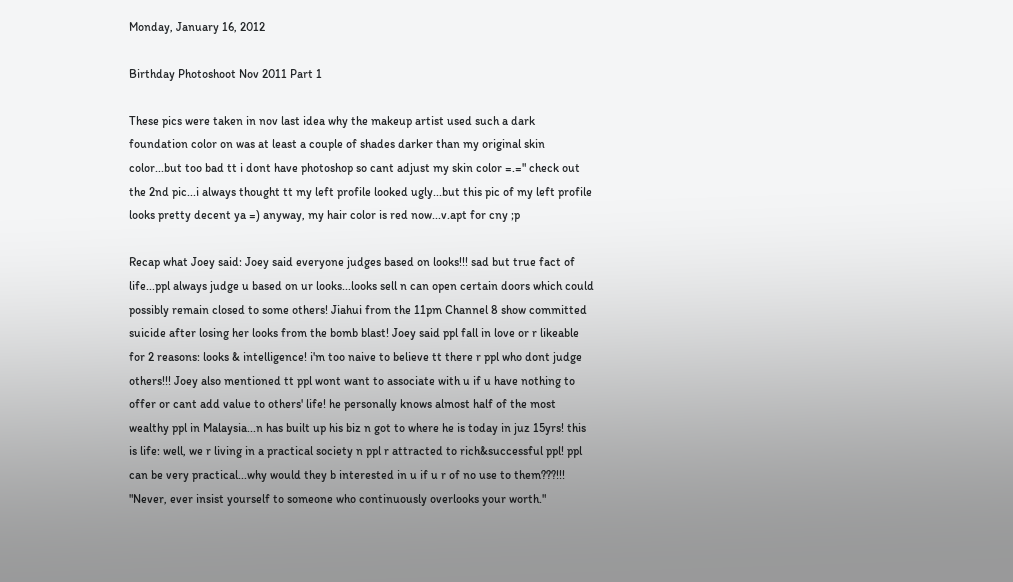Monday, January 16, 2012

Birthday Photoshoot Nov 2011 Part 1

These pics were taken in nov last idea why the makeup artist used such a dark foundation color on was at least a couple of shades darker than my original skin color...but too bad tt i dont have photoshop so cant adjust my skin color =.=" check out the 2nd pic...i always thought tt my left profile looked ugly...but this pic of my left profile looks pretty decent ya =) anyway, my hair color is red now...v.apt for cny ;p

Recap what Joey said: Joey said everyone judges based on looks!!! sad but true fact of life...ppl always judge u based on ur looks...looks sell n can open certain doors which could possibly remain closed to some others! Jiahui from the 11pm Channel 8 show committed suicide after losing her looks from the bomb blast! Joey said ppl fall in love or r likeable for 2 reasons: looks & intelligence! i'm too naive to believe tt there r ppl who dont judge others!!! Joey also mentioned tt ppl wont want to associate with u if u have nothing to offer or cant add value to others' life! he personally knows almost half of the most wealthy ppl in Malaysia...n has built up his biz n got to where he is today in juz 15yrs! this is life: well, we r living in a practical society n ppl r attracted to rich&successful ppl! ppl can be very practical...why would they b interested in u if u r of no use to them???!!! "Never, ever insist yourself to someone who continuously overlooks your worth."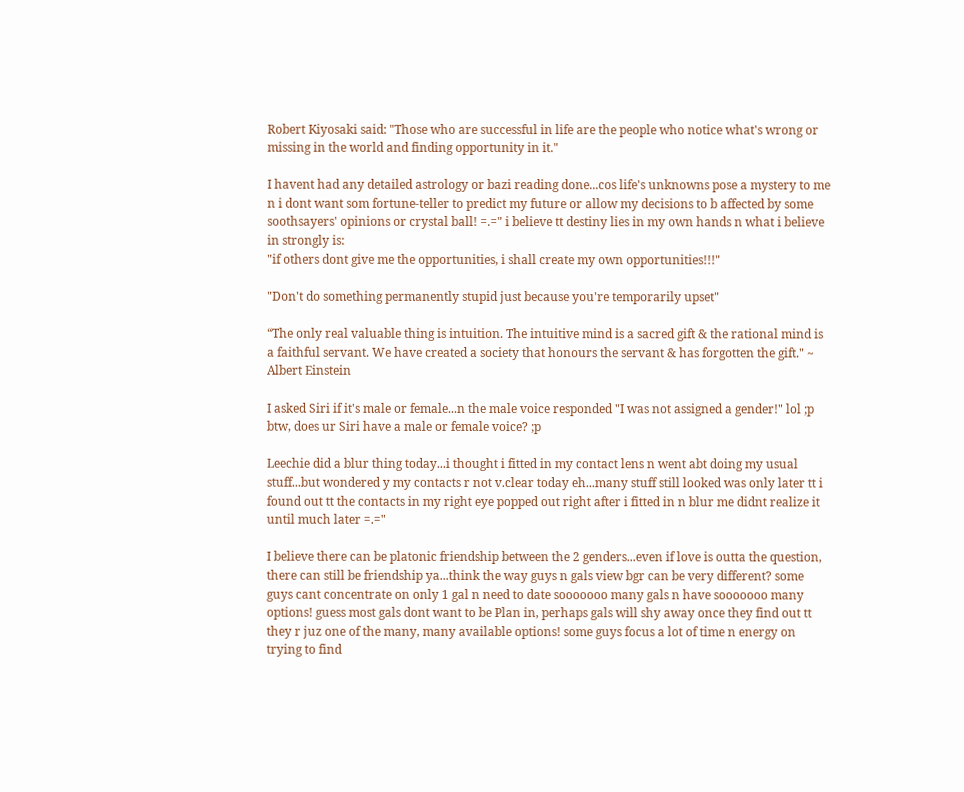Robert Kiyosaki said: "Those who are successful in life are the people who notice what's wrong or missing in the world and finding opportunity in it."

I havent had any detailed astrology or bazi reading done...cos life's unknowns pose a mystery to me n i dont want som fortune-teller to predict my future or allow my decisions to b affected by some soothsayers' opinions or crystal ball! =.=" i believe tt destiny lies in my own hands n what i believe in strongly is:
"if others dont give me the opportunities, i shall create my own opportunities!!!"

"Don't do something permanently stupid just because you're temporarily upset"

“The only real valuable thing is intuition. The intuitive mind is a sacred gift & the rational mind is a faithful servant. We have created a society that honours the servant & has forgotten the gift." ~ Albert Einstein

I asked Siri if it's male or female...n the male voice responded "I was not assigned a gender!" lol ;p btw, does ur Siri have a male or female voice? ;p

Leechie did a blur thing today...i thought i fitted in my contact lens n went abt doing my usual stuff...but wondered y my contacts r not v.clear today eh...many stuff still looked was only later tt i found out tt the contacts in my right eye popped out right after i fitted in n blur me didnt realize it until much later =.="

I believe there can be platonic friendship between the 2 genders...even if love is outta the question, there can still be friendship ya...think the way guys n gals view bgr can be very different? some guys cant concentrate on only 1 gal n need to date sooooooo many gals n have sooooooo many options! guess most gals dont want to be Plan in, perhaps gals will shy away once they find out tt they r juz one of the many, many available options! some guys focus a lot of time n energy on trying to find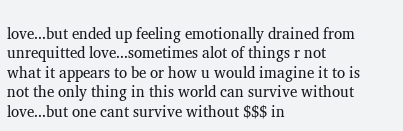love...but ended up feeling emotionally drained from unrequitted love...sometimes alot of things r not what it appears to be or how u would imagine it to is not the only thing in this world can survive without love...but one cant survive without $$$ in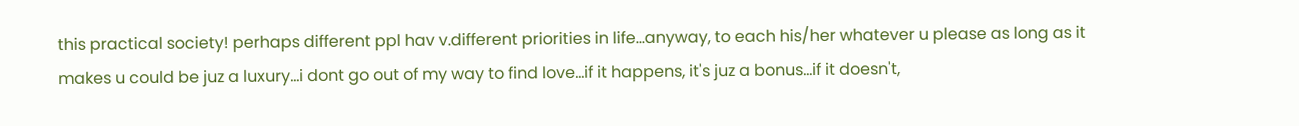this practical society! perhaps different ppl hav v.different priorities in life...anyway, to each his/her whatever u please as long as it makes u could be juz a luxury...i dont go out of my way to find love...if it happens, it's juz a bonus...if it doesn't,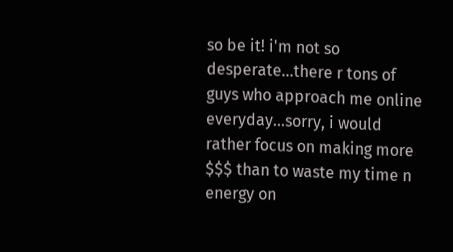so be it! i'm not so desperate...there r tons of guys who approach me online everyday...sorry, i would rather focus on making more $$$ than to waste my time n energy on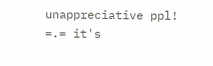unappreciative ppl! =.= it's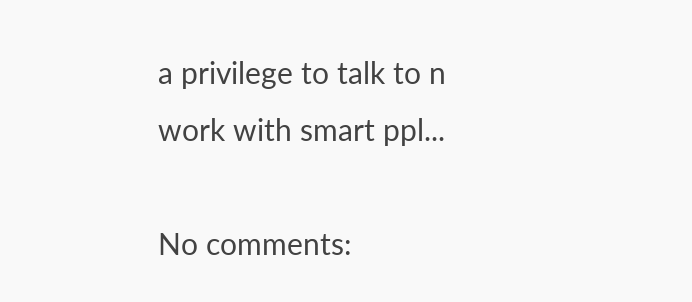a privilege to talk to n work with smart ppl...

No comments: